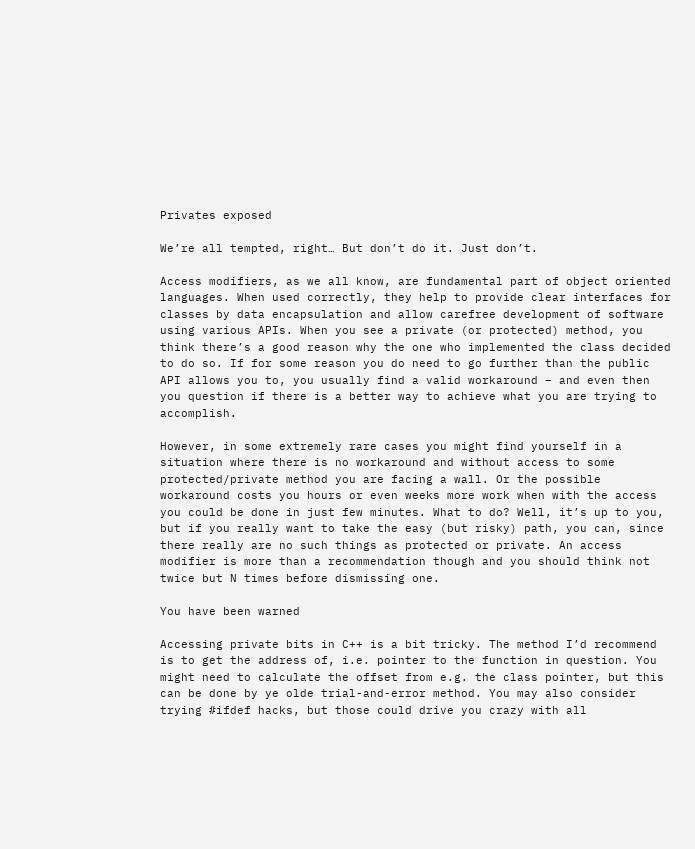Privates exposed

We’re all tempted, right… But don’t do it. Just don’t.

Access modifiers, as we all know, are fundamental part of object oriented languages. When used correctly, they help to provide clear interfaces for classes by data encapsulation and allow carefree development of software using various APIs. When you see a private (or protected) method, you think there’s a good reason why the one who implemented the class decided to do so. If for some reason you do need to go further than the public API allows you to, you usually find a valid workaround – and even then you question if there is a better way to achieve what you are trying to accomplish.

However, in some extremely rare cases you might find yourself in a situation where there is no workaround and without access to some protected/private method you are facing a wall. Or the possible workaround costs you hours or even weeks more work when with the access you could be done in just few minutes. What to do? Well, it’s up to you, but if you really want to take the easy (but risky) path, you can, since there really are no such things as protected or private. An access modifier is more than a recommendation though and you should think not twice but N times before dismissing one.

You have been warned

Accessing private bits in C++ is a bit tricky. The method I’d recommend is to get the address of, i.e. pointer to the function in question. You might need to calculate the offset from e.g. the class pointer, but this can be done by ye olde trial-and-error method. You may also consider trying #ifdef hacks, but those could drive you crazy with all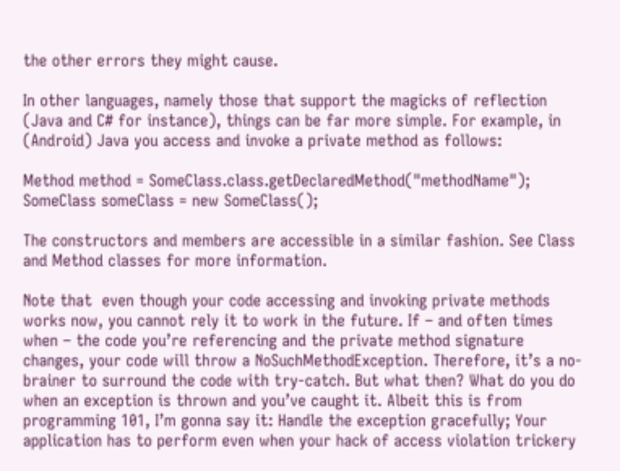the other errors they might cause.

In other languages, namely those that support the magicks of reflection (Java and C# for instance), things can be far more simple. For example, in (Android) Java you access and invoke a private method as follows:

Method method = SomeClass.class.getDeclaredMethod("methodName");
SomeClass someClass = new SomeClass();

The constructors and members are accessible in a similar fashion. See Class and Method classes for more information.

Note that  even though your code accessing and invoking private methods works now, you cannot rely it to work in the future. If – and often times when – the code you’re referencing and the private method signature changes, your code will throw a NoSuchMethodException. Therefore, it’s a no-brainer to surround the code with try-catch. But what then? What do you do when an exception is thrown and you’ve caught it. Albeit this is from programming 101, I’m gonna say it: Handle the exception gracefully; Your application has to perform even when your hack of access violation trickery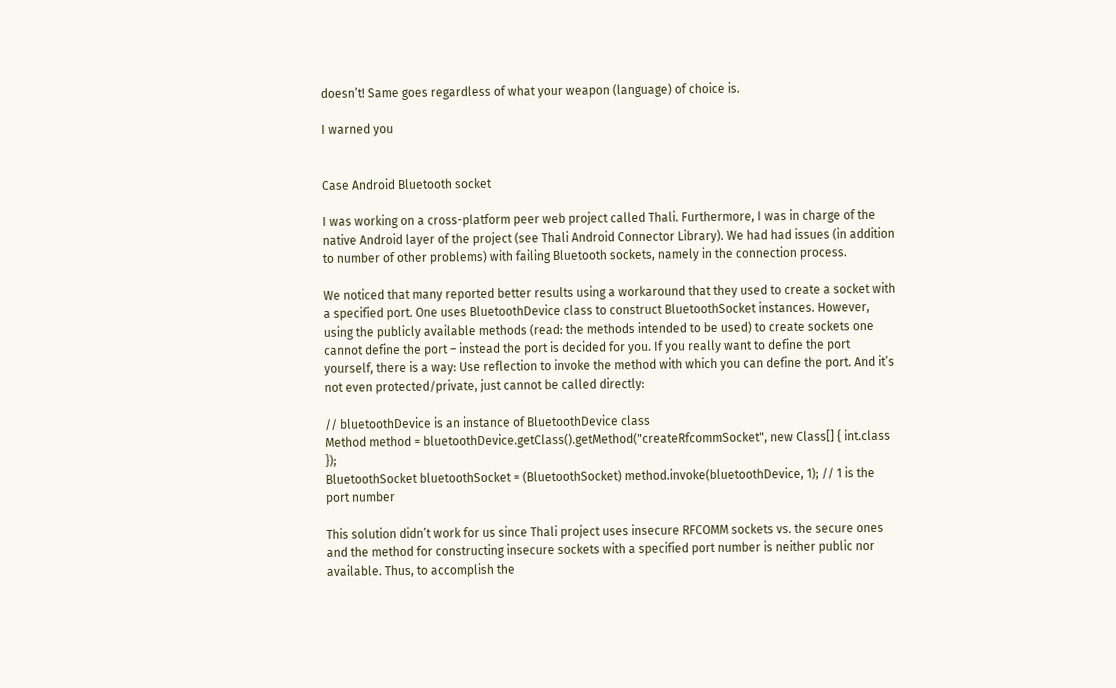doesn’t! Same goes regardless of what your weapon (language) of choice is.

I warned you


Case Android Bluetooth socket

I was working on a cross-platform peer web project called Thali. Furthermore, I was in charge of the native Android layer of the project (see Thali Android Connector Library). We had had issues (in addition to number of other problems) with failing Bluetooth sockets, namely in the connection process.

We noticed that many reported better results using a workaround that they used to create a socket with a specified port. One uses BluetoothDevice class to construct BluetoothSocket instances. However, using the publicly available methods (read: the methods intended to be used) to create sockets one cannot define the port – instead the port is decided for you. If you really want to define the port yourself, there is a way: Use reflection to invoke the method with which you can define the port. And it’s not even protected/private, just cannot be called directly:

// bluetoothDevice is an instance of BluetoothDevice class
Method method = bluetoothDevice.getClass().getMethod("createRfcommSocket", new Class[] { int.class });
BluetoothSocket bluetoothSocket = (BluetoothSocket) method.invoke(bluetoothDevice, 1); // 1 is the port number

This solution didn’t work for us since Thali project uses insecure RFCOMM sockets vs. the secure ones and the method for constructing insecure sockets with a specified port number is neither public nor available. Thus, to accomplish the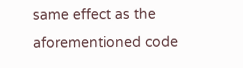same effect as the aforementioned code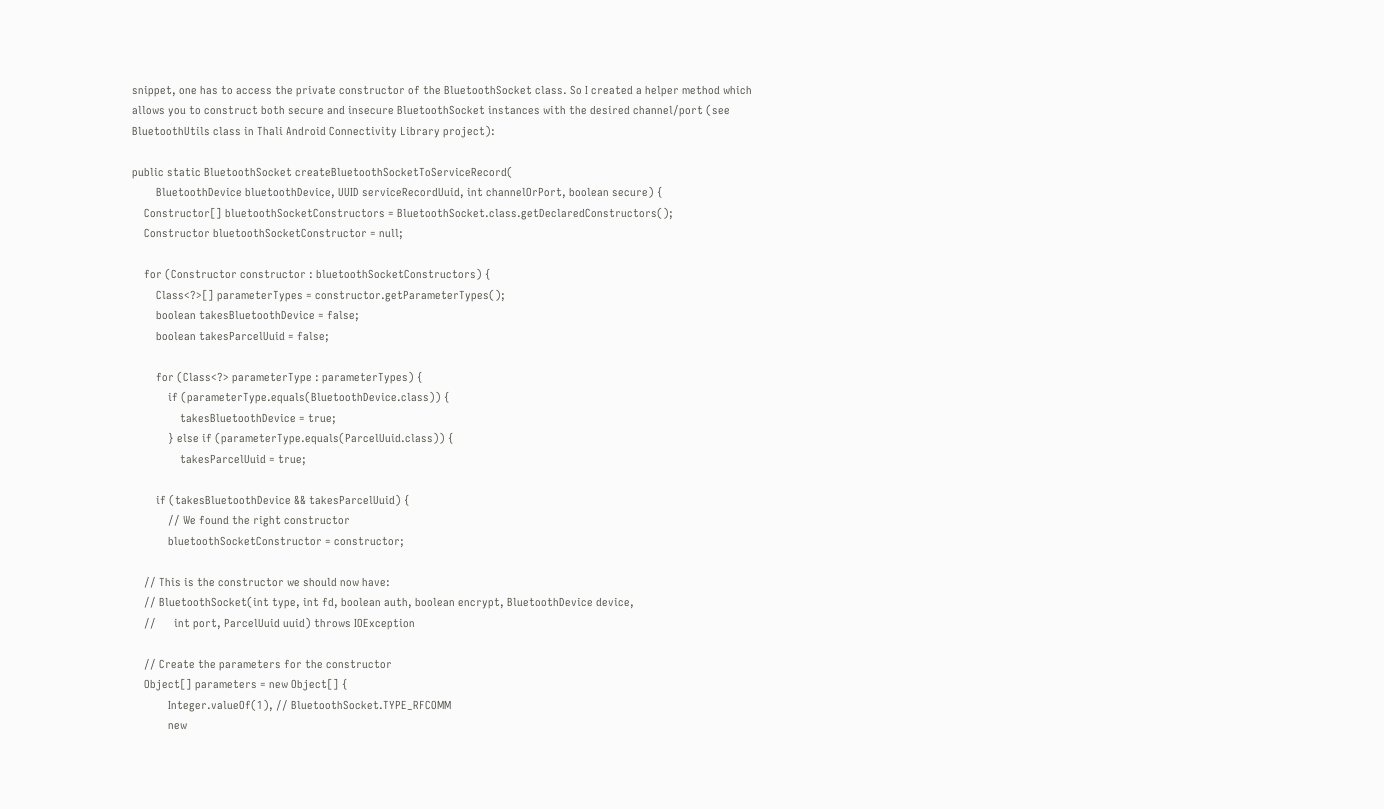snippet, one has to access the private constructor of the BluetoothSocket class. So I created a helper method which allows you to construct both secure and insecure BluetoothSocket instances with the desired channel/port (see BluetoothUtils class in Thali Android Connectivity Library project):

public static BluetoothSocket createBluetoothSocketToServiceRecord(
        BluetoothDevice bluetoothDevice, UUID serviceRecordUuid, int channelOrPort, boolean secure) {
    Constructor[] bluetoothSocketConstructors = BluetoothSocket.class.getDeclaredConstructors();
    Constructor bluetoothSocketConstructor = null;

    for (Constructor constructor : bluetoothSocketConstructors) {
        Class<?>[] parameterTypes = constructor.getParameterTypes();
        boolean takesBluetoothDevice = false;
        boolean takesParcelUuid = false;

        for (Class<?> parameterType : parameterTypes) {
            if (parameterType.equals(BluetoothDevice.class)) {
                takesBluetoothDevice = true;
            } else if (parameterType.equals(ParcelUuid.class)) {
                takesParcelUuid = true;

        if (takesBluetoothDevice && takesParcelUuid) {
            // We found the right constructor
            bluetoothSocketConstructor = constructor;

    // This is the constructor we should now have:
    // BluetoothSocket(int type, int fd, boolean auth, boolean encrypt, BluetoothDevice device,
    //      int port, ParcelUuid uuid) throws IOException

    // Create the parameters for the constructor
    Object[] parameters = new Object[] {
            Integer.valueOf(1), // BluetoothSocket.TYPE_RFCOMM
            new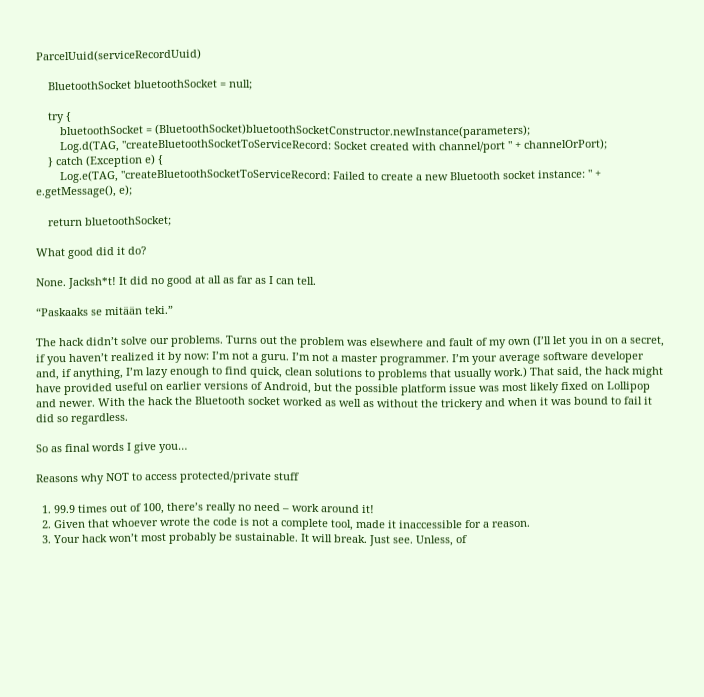ParcelUuid(serviceRecordUuid)

    BluetoothSocket bluetoothSocket = null;

    try {
        bluetoothSocket = (BluetoothSocket)bluetoothSocketConstructor.newInstance(parameters);
        Log.d(TAG, "createBluetoothSocketToServiceRecord: Socket created with channel/port " + channelOrPort);
    } catch (Exception e) {
        Log.e(TAG, "createBluetoothSocketToServiceRecord: Failed to create a new Bluetooth socket instance: " + e.getMessage(), e);

    return bluetoothSocket;

What good did it do?

None. Jacksh*t! It did no good at all as far as I can tell.

“Paskaaks se mitään teki.”

The hack didn’t solve our problems. Turns out the problem was elsewhere and fault of my own (I’ll let you in on a secret, if you haven’t realized it by now: I’m not a guru. I’m not a master programmer. I’m your average software developer and, if anything, I’m lazy enough to find quick, clean solutions to problems that usually work.) That said, the hack might have provided useful on earlier versions of Android, but the possible platform issue was most likely fixed on Lollipop and newer. With the hack the Bluetooth socket worked as well as without the trickery and when it was bound to fail it did so regardless.

So as final words I give you…

Reasons why NOT to access protected/private stuff

  1. 99.9 times out of 100, there’s really no need – work around it!
  2. Given that whoever wrote the code is not a complete tool, made it inaccessible for a reason.
  3. Your hack won’t most probably be sustainable. It will break. Just see. Unless, of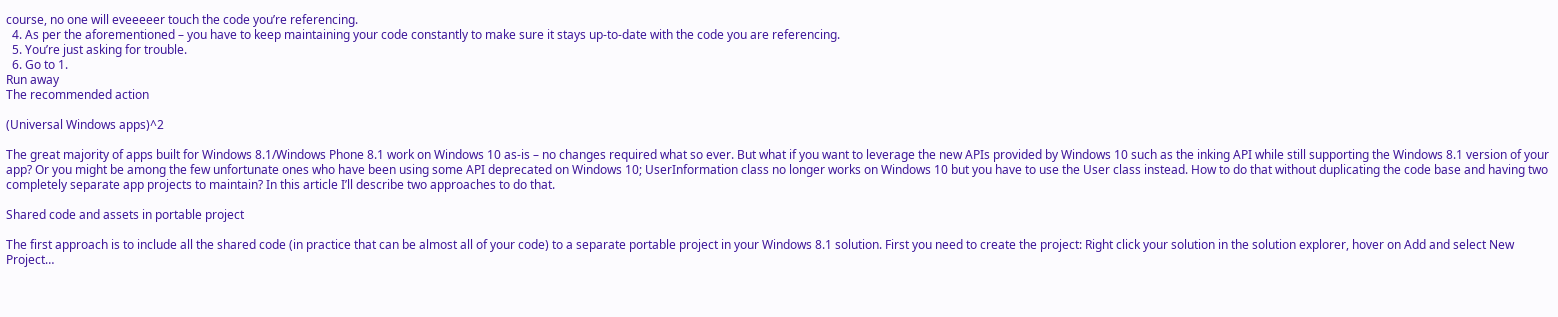course, no one will eveeeeer touch the code you’re referencing.
  4. As per the aforementioned – you have to keep maintaining your code constantly to make sure it stays up-to-date with the code you are referencing.
  5. You’re just asking for trouble.
  6. Go to 1.
Run away
The recommended action

(Universal Windows apps)^2

The great majority of apps built for Windows 8.1/Windows Phone 8.1 work on Windows 10 as-is – no changes required what so ever. But what if you want to leverage the new APIs provided by Windows 10 such as the inking API while still supporting the Windows 8.1 version of your app? Or you might be among the few unfortunate ones who have been using some API deprecated on Windows 10; UserInformation class no longer works on Windows 10 but you have to use the User class instead. How to do that without duplicating the code base and having two completely separate app projects to maintain? In this article I’ll describe two approaches to do that.

Shared code and assets in portable project

The first approach is to include all the shared code (in practice that can be almost all of your code) to a separate portable project in your Windows 8.1 solution. First you need to create the project: Right click your solution in the solution explorer, hover on Add and select New Project…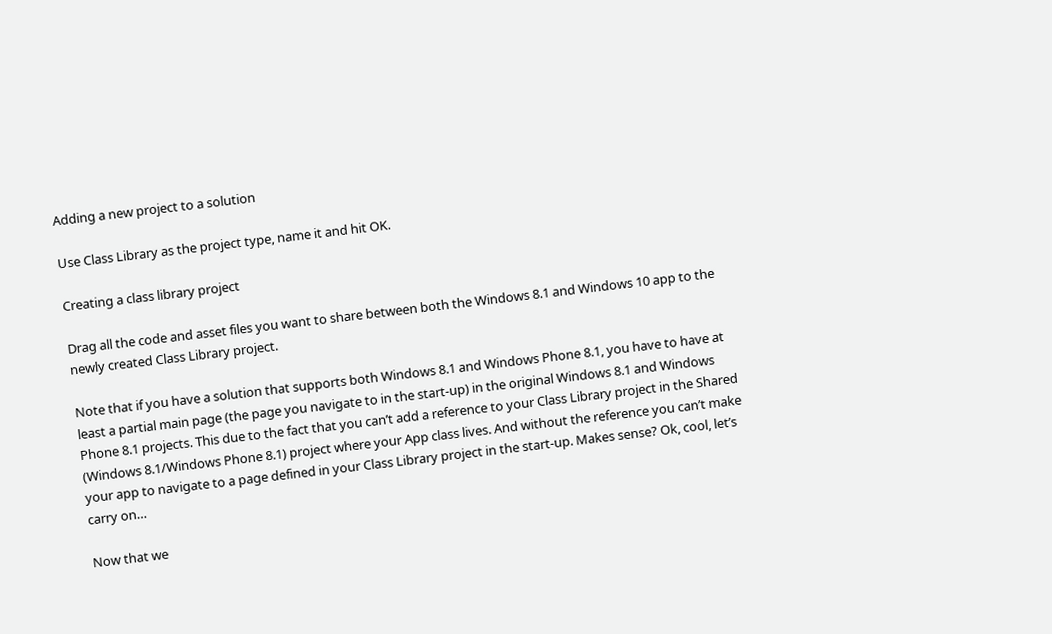Adding a new project to a solution

Use Class Library as the project type, name it and hit OK.

Creating a class library project

Drag all the code and asset files you want to share between both the Windows 8.1 and Windows 10 app to the newly created Class Library project.

Note that if you have a solution that supports both Windows 8.1 and Windows Phone 8.1, you have to have at least a partial main page (the page you navigate to in the start-up) in the original Windows 8.1 and Windows Phone 8.1 projects. This due to the fact that you can’t add a reference to your Class Library project in the Shared (Windows 8.1/Windows Phone 8.1) project where your App class lives. And without the reference you can’t make your app to navigate to a page defined in your Class Library project in the start-up. Makes sense? Ok, cool, let’s carry on…

Now that we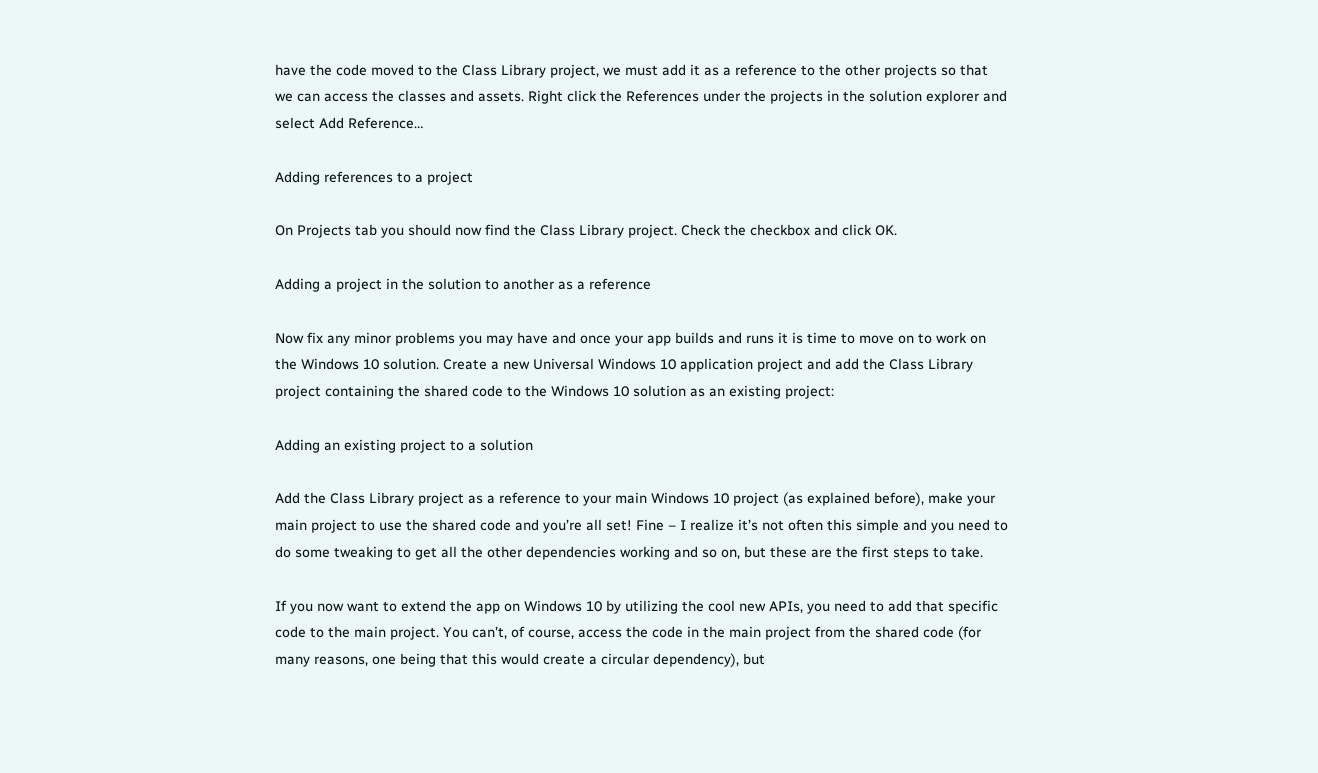have the code moved to the Class Library project, we must add it as a reference to the other projects so that we can access the classes and assets. Right click the References under the projects in the solution explorer and select Add Reference…

Adding references to a project

On Projects tab you should now find the Class Library project. Check the checkbox and click OK.

Adding a project in the solution to another as a reference

Now fix any minor problems you may have and once your app builds and runs it is time to move on to work on the Windows 10 solution. Create a new Universal Windows 10 application project and add the Class Library project containing the shared code to the Windows 10 solution as an existing project:

Adding an existing project to a solution

Add the Class Library project as a reference to your main Windows 10 project (as explained before), make your main project to use the shared code and you’re all set! Fine – I realize it’s not often this simple and you need to do some tweaking to get all the other dependencies working and so on, but these are the first steps to take.

If you now want to extend the app on Windows 10 by utilizing the cool new APIs, you need to add that specific code to the main project. You can’t, of course, access the code in the main project from the shared code (for many reasons, one being that this would create a circular dependency), but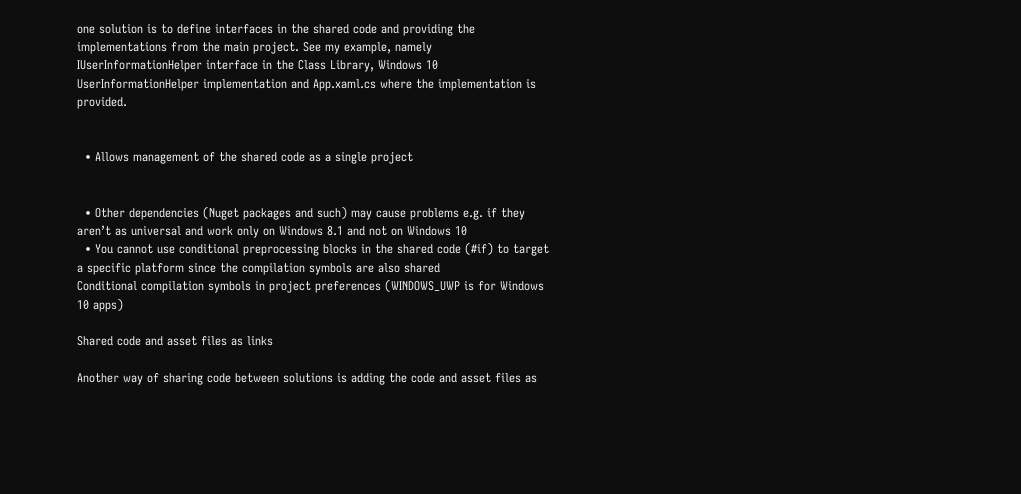one solution is to define interfaces in the shared code and providing the implementations from the main project. See my example, namely IUserInformationHelper interface in the Class Library, Windows 10 UserInformationHelper implementation and App.xaml.cs where the implementation is provided.


  • Allows management of the shared code as a single project


  • Other dependencies (Nuget packages and such) may cause problems e.g. if they aren’t as universal and work only on Windows 8.1 and not on Windows 10
  • You cannot use conditional preprocessing blocks in the shared code (#if) to target a specific platform since the compilation symbols are also shared
Conditional compilation symbols in project preferences (WINDOWS_UWP is for Windows 10 apps)

Shared code and asset files as links

Another way of sharing code between solutions is adding the code and asset files as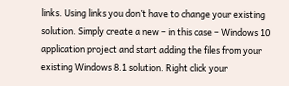links. Using links you don’t have to change your existing solution. Simply create a new – in this case – Windows 10 application project and start adding the files from your existing Windows 8.1 solution. Right click your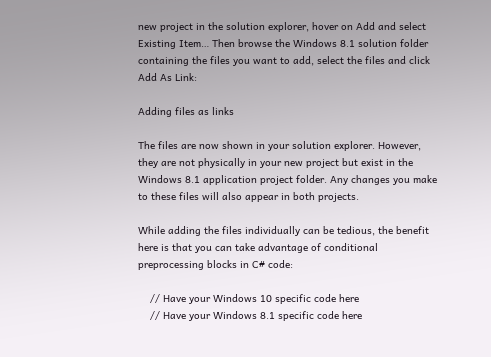new project in the solution explorer, hover on Add and select Existing Item… Then browse the Windows 8.1 solution folder containing the files you want to add, select the files and click Add As Link:

Adding files as links

The files are now shown in your solution explorer. However, they are not physically in your new project but exist in the Windows 8.1 application project folder. Any changes you make to these files will also appear in both projects.

While adding the files individually can be tedious, the benefit here is that you can take advantage of conditional preprocessing blocks in C# code:

    // Have your Windows 10 specific code here
    // Have your Windows 8.1 specific code here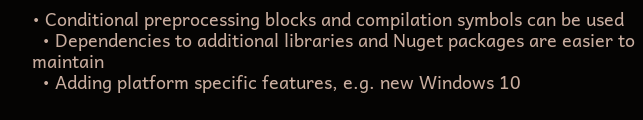• Conditional preprocessing blocks and compilation symbols can be used
  • Dependencies to additional libraries and Nuget packages are easier to maintain
  • Adding platform specific features, e.g. new Windows 10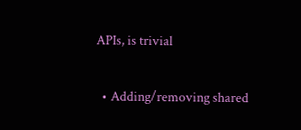APIs, is trivial


  • Adding/removing shared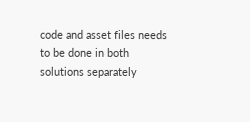code and asset files needs to be done in both solutions separately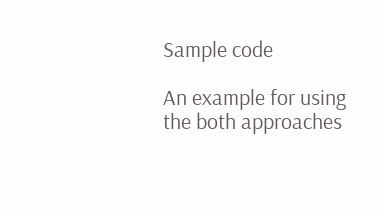Sample code

An example for using the both approaches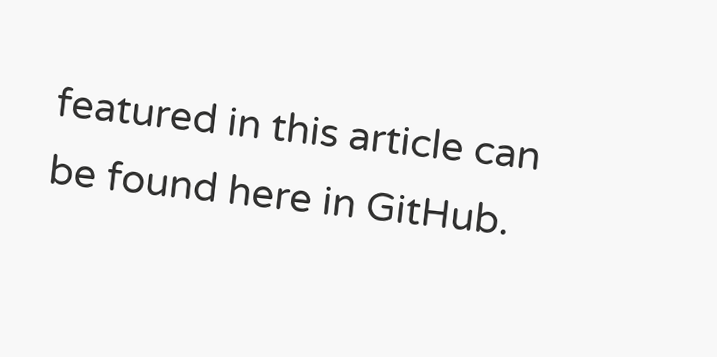featured in this article can be found here in GitHub.